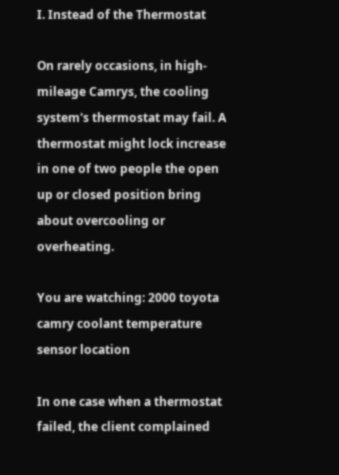I. Instead of the Thermostat

On rarely occasions, in high-mileage Camrys, the cooling system's thermostat may fail. A thermostat might lock increase in one of two people the open up or closed position bring about overcooling or overheating.

You are watching: 2000 toyota camry coolant temperature sensor location

In one case when a thermostat failed, the client complained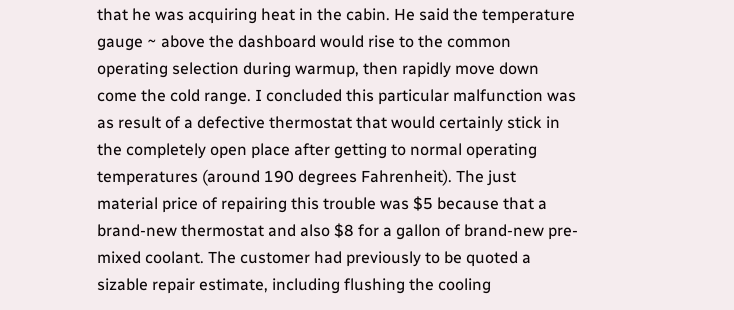that he was acquiring heat in the cabin. He said the temperature gauge ~ above the dashboard would rise to the common operating selection during warmup, then rapidly move down come the cold range. I concluded this particular malfunction was as result of a defective thermostat that would certainly stick in the completely open place after getting to normal operating temperatures (around 190 degrees Fahrenheit). The just material price of repairing this trouble was $5 because that a brand-new thermostat and also $8 for a gallon of brand-new pre-mixed coolant. The customer had previously to be quoted a sizable repair estimate, including flushing the cooling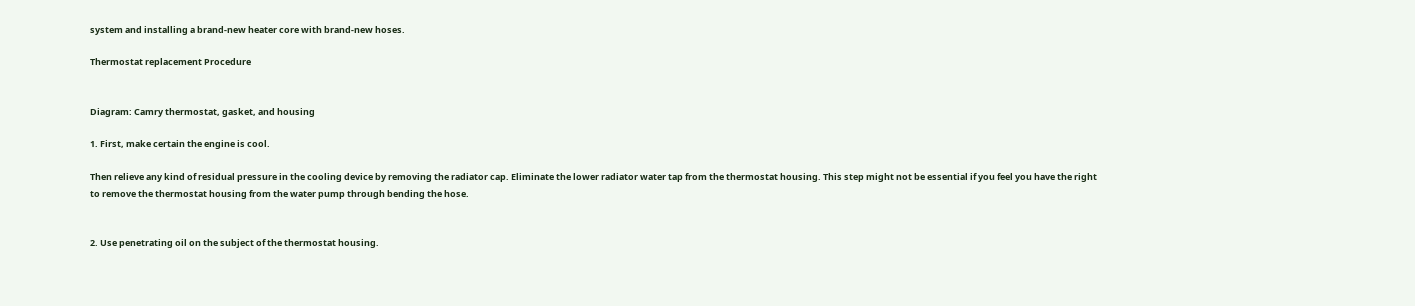system and installing a brand-new heater core with brand-new hoses.

Thermostat replacement Procedure


Diagram: Camry thermostat, gasket, and housing

1. First, make certain the engine is cool.

Then relieve any kind of residual pressure in the cooling device by removing the radiator cap. Eliminate the lower radiator water tap from the thermostat housing. This step might not be essential if you feel you have the right to remove the thermostat housing from the water pump through bending the hose.


2. Use penetrating oil on the subject of the thermostat housing.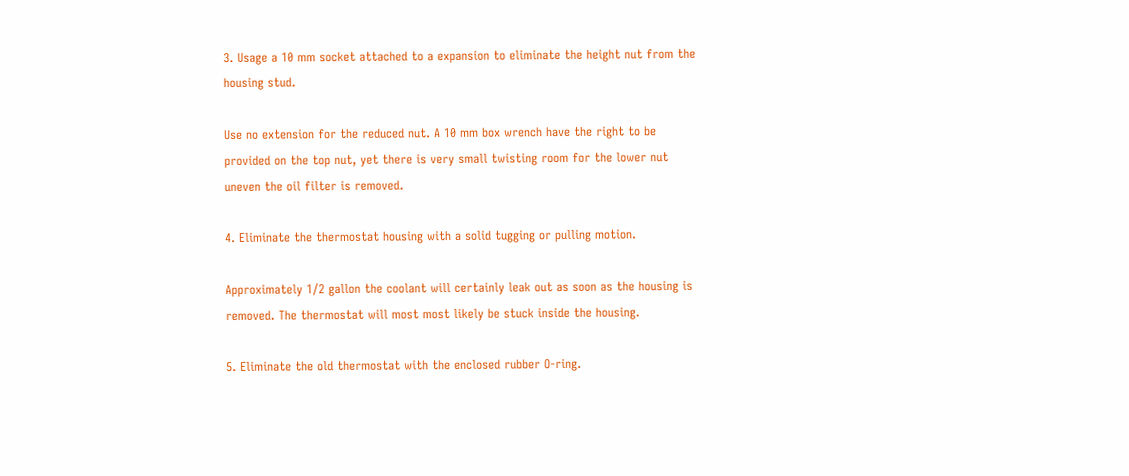3. Usage a 10 mm socket attached to a expansion to eliminate the height nut from the housing stud.

Use no extension for the reduced nut. A 10 mm box wrench have the right to be provided on the top nut, yet there is very small twisting room for the lower nut uneven the oil filter is removed.

4. Eliminate the thermostat housing with a solid tugging or pulling motion.

Approximately 1/2 gallon the coolant will certainly leak out as soon as the housing is removed. The thermostat will most most likely be stuck inside the housing.

5. Eliminate the old thermostat with the enclosed rubber O-ring.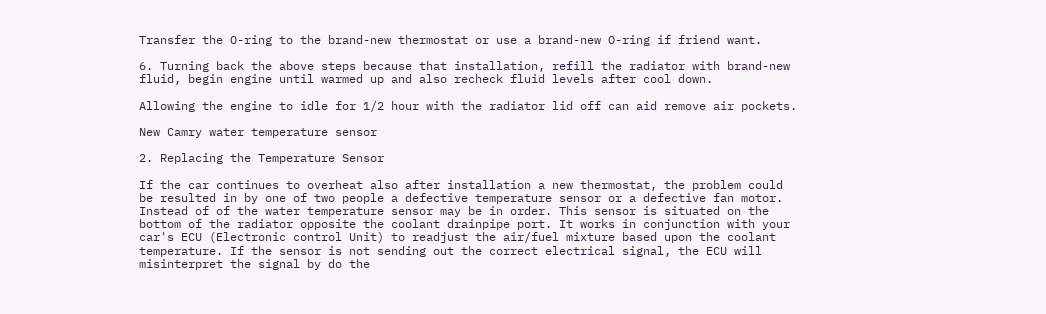Transfer the O-ring to the brand-new thermostat or use a brand-new O-ring if friend want.

6. Turning back the above steps because that installation, refill the radiator with brand-new fluid, begin engine until warmed up and also recheck fluid levels after cool down.

Allowing the engine to idle for 1/2 hour with the radiator lid off can aid remove air pockets.

New Camry water temperature sensor

2. Replacing the Temperature Sensor

If the car continues to overheat also after installation a new thermostat, the problem could be resulted in by one of two people a defective temperature sensor or a defective fan motor. Instead of of the water temperature sensor may be in order. This sensor is situated on the bottom of the radiator opposite the coolant drainpipe port. It works in conjunction with your car's ECU (Electronic control Unit) to readjust the air/fuel mixture based upon the coolant temperature. If the sensor is not sending out the correct electrical signal, the ECU will misinterpret the signal by do the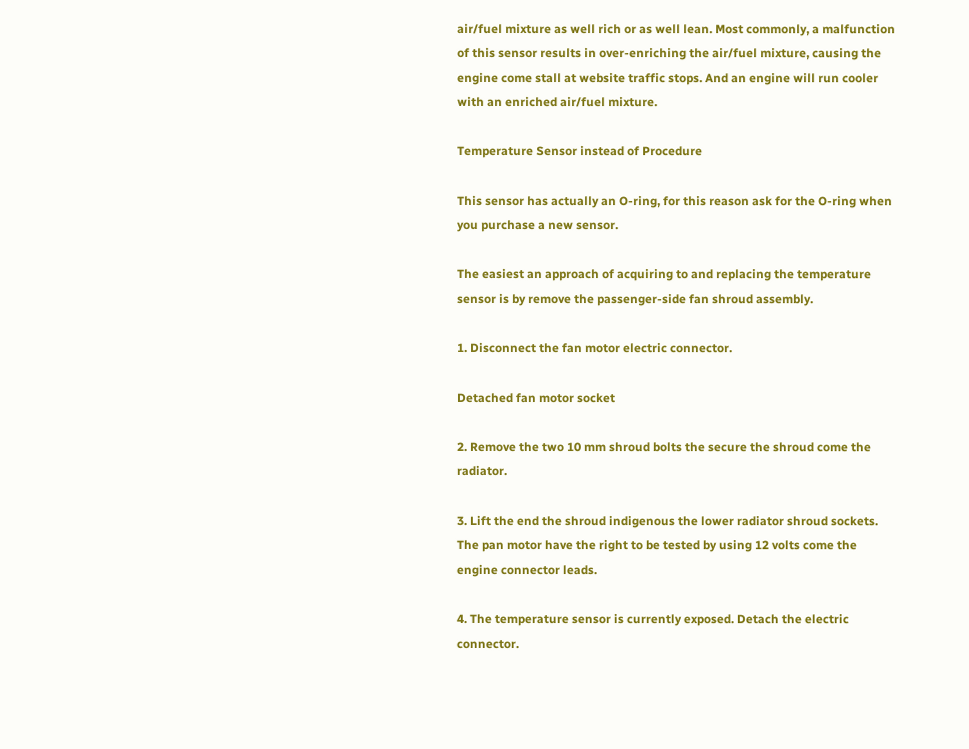air/fuel mixture as well rich or as well lean. Most commonly, a malfunction of this sensor results in over-enriching the air/fuel mixture, causing the engine come stall at website traffic stops. And an engine will run cooler with an enriched air/fuel mixture.

Temperature Sensor instead of Procedure

This sensor has actually an O-ring, for this reason ask for the O-ring when you purchase a new sensor.

The easiest an approach of acquiring to and replacing the temperature sensor is by remove the passenger-side fan shroud assembly.

1. Disconnect the fan motor electric connector.

Detached fan motor socket

2. Remove the two 10 mm shroud bolts the secure the shroud come the radiator.

3. Lift the end the shroud indigenous the lower radiator shroud sockets. The pan motor have the right to be tested by using 12 volts come the engine connector leads.

4. The temperature sensor is currently exposed. Detach the electric connector.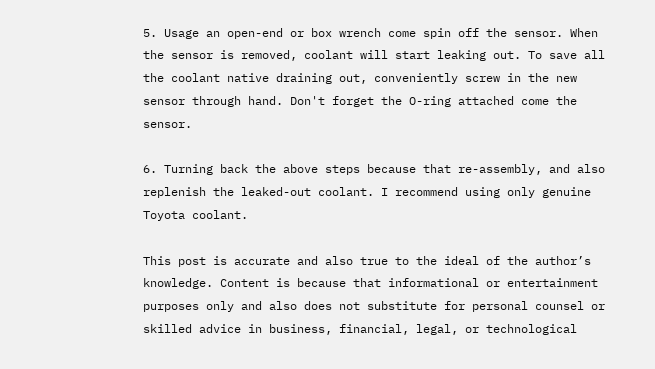5. Usage an open-end or box wrench come spin off the sensor. When the sensor is removed, coolant will start leaking out. To save all the coolant native draining out, conveniently screw in the new sensor through hand. Don't forget the O-ring attached come the sensor.

6. Turning back the above steps because that re-assembly, and also replenish the leaked-out coolant. I recommend using only genuine Toyota coolant.

This post is accurate and also true to the ideal of the author’s knowledge. Content is because that informational or entertainment purposes only and also does not substitute for personal counsel or skilled advice in business, financial, legal, or technological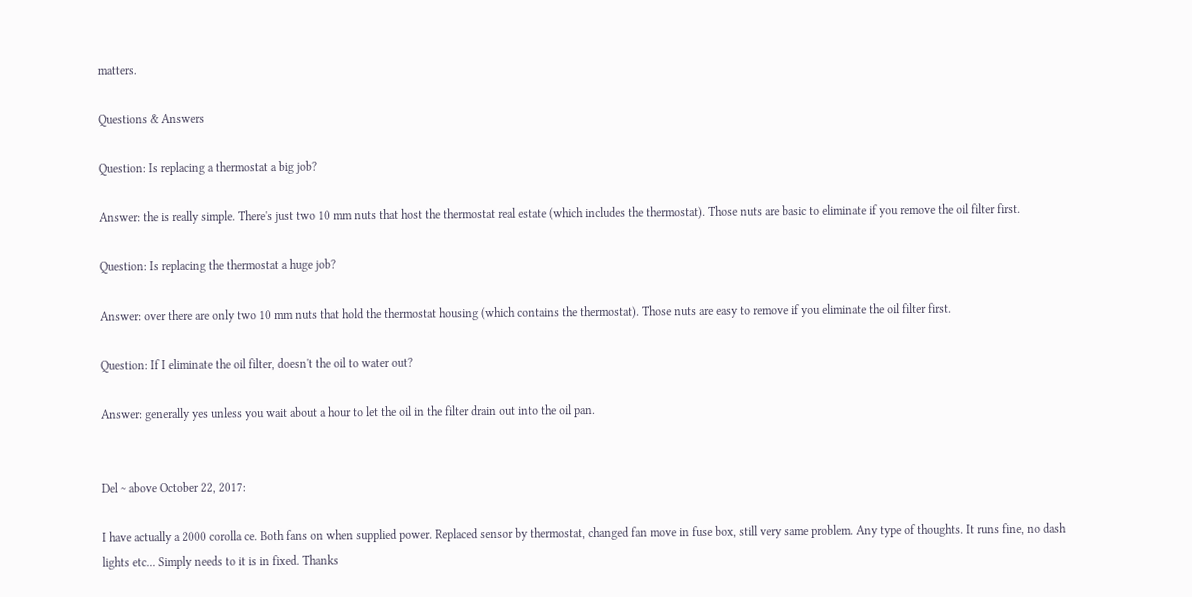matters.

Questions & Answers

Question: Is replacing a thermostat a big job?

Answer: the is really simple. There's just two 10 mm nuts that host the thermostat real estate (which includes the thermostat). Those nuts are basic to eliminate if you remove the oil filter first.

Question: Is replacing the thermostat a huge job?

Answer: over there are only two 10 mm nuts that hold the thermostat housing (which contains the thermostat). Those nuts are easy to remove if you eliminate the oil filter first.

Question: If I eliminate the oil filter, doesn't the oil to water out?

Answer: generally yes unless you wait about a hour to let the oil in the filter drain out into the oil pan.


Del ~ above October 22, 2017:

I have actually a 2000 corolla ce. Both fans on when supplied power. Replaced sensor by thermostat, changed fan move in fuse box, still very same problem. Any type of thoughts. It runs fine, no dash lights etc... Simply needs to it is in fixed. Thanks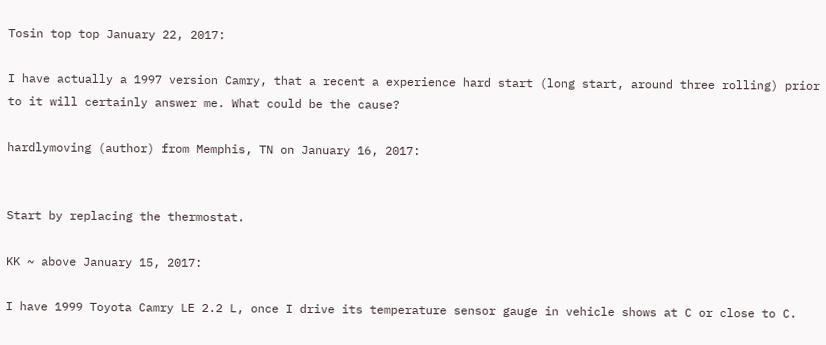Tosin top top January 22, 2017:

I have actually a 1997 version Camry, that a recent a experience hard start (long start, around three rolling) prior to it will certainly answer me. What could be the cause?

hardlymoving (author) from Memphis, TN on January 16, 2017:


Start by replacing the thermostat.

KK ~ above January 15, 2017:

I have 1999 Toyota Camry LE 2.2 L, once I drive its temperature sensor gauge in vehicle shows at C or close to C.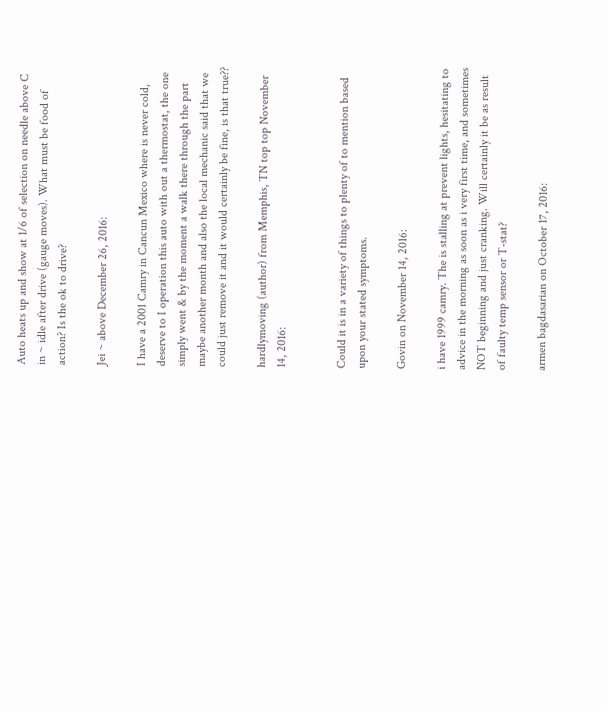Auto heats up and show at 1/6 of selection on needle above C in ~ idle after drive (gauge moves). What must be food of action? Is the ok to drive?

Jei ~ above December 26, 2016:

I have a 2001 Camry in Cancun Mexico where is never cold, deserve to I operation this auto with out a thermostat, the one simply went & by the moment a walk there through the part maybe another month and also the local mechanic said that we could just remove it and it would certainly be fine, is that true??

hardlymoving (author) from Memphis, TN top top November 14, 2016:


Could it is in a variety of things to plenty of to mention based upon your stated symptoms.

Govin on November 14, 2016:

i have 1999 camry. The is stalling at prevent lights, hesitating to advice in the morning as soon as i very first time, and sometimes NOT beginning and just cranking. Will certainly it be as result of faulty temp sensor or T-stat?

armen bagdasarian on October 17, 2016: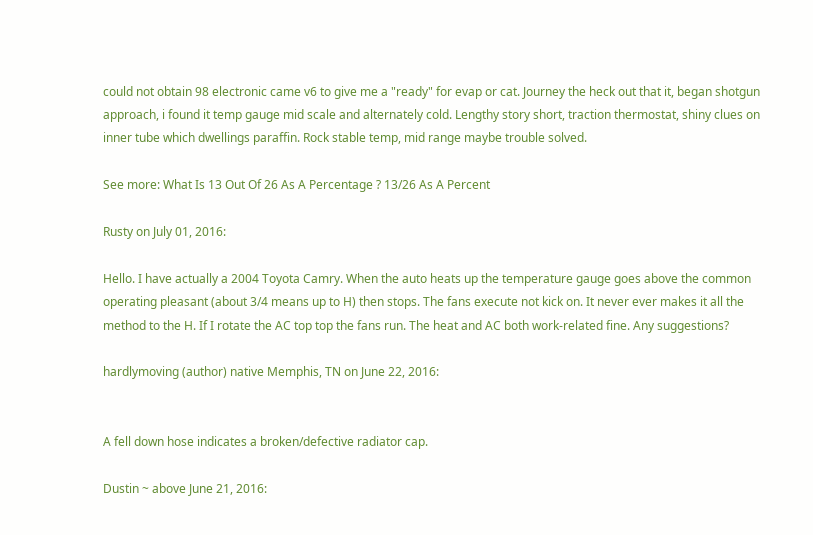could not obtain 98 electronic came v6 to give me a "ready" for evap or cat. Journey the heck out that it, began shotgun approach, i found it temp gauge mid scale and alternately cold. Lengthy story short, traction thermostat, shiny clues on inner tube which dwellings paraffin. Rock stable temp, mid range maybe trouble solved.

See more: What Is 13 Out Of 26 As A Percentage ? 13/26 As A Percent

Rusty on July 01, 2016:

Hello. I have actually a 2004 Toyota Camry. When the auto heats up the temperature gauge goes above the common operating pleasant (about 3/4 means up to H) then stops. The fans execute not kick on. It never ever makes it all the method to the H. If I rotate the AC top top the fans run. The heat and AC both work-related fine. Any suggestions?

hardlymoving (author) native Memphis, TN on June 22, 2016:


A fell down hose indicates a broken/defective radiator cap.

Dustin ~ above June 21, 2016: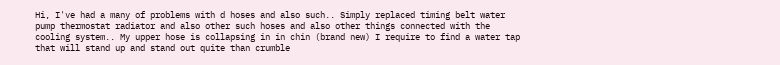Hi, I've had a many of problems with d hoses and also such.. Simply replaced timing belt water pump thermostat radiator and also other such hoses and also other things connected with the cooling system.. My upper hose is collapsing in in chin (brand new) I require to find a water tap that will stand up and stand out quite than crumble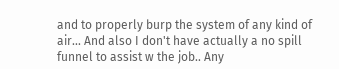and to properly burp the system of any kind of air... And also I don't have actually a no spill funnel to assist w the job.. Any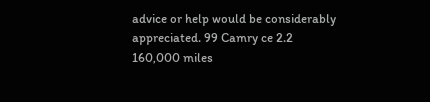advice or help would be considerably appreciated. 99 Camry ce 2.2 160,000 miles